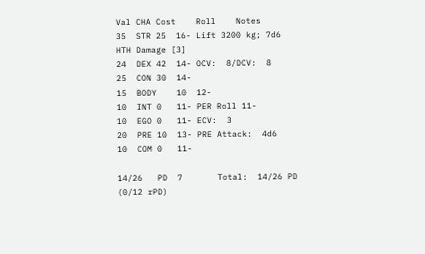Val CHA Cost    Roll    Notes
35  STR 25  16- Lift 3200 kg; 7d6 HTH Damage [3]
24  DEX 42  14- OCV:  8/DCV:  8
25  CON 30  14-
15  BODY    10  12-
10  INT 0   11- PER Roll 11-
10  EGO 0   11- ECV:  3
20  PRE 10  13- PRE Attack:  4d6
10  COM 0   11-

14/26   PD  7       Total:  14/26 PD (0/12 rPD)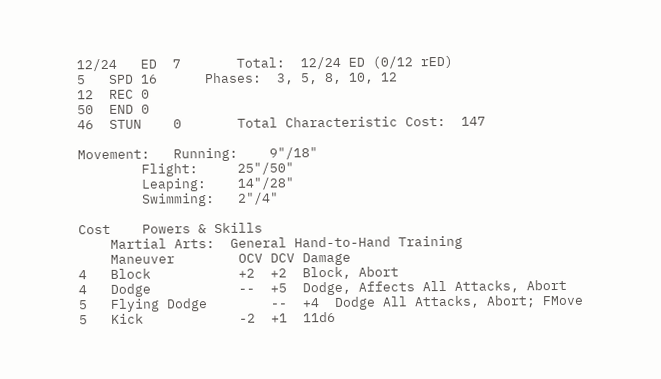12/24   ED  7       Total:  12/24 ED (0/12 rED)
5   SPD 16      Phases:  3, 5, 8, 10, 12
12  REC 0
50  END 0
46  STUN    0       Total Characteristic Cost:  147

Movement:   Running:    9"/18"
        Flight:     25"/50"
        Leaping:    14"/28"
        Swimming:   2"/4"

Cost    Powers & Skills
    Martial Arts:  General Hand-to-Hand Training
    Maneuver        OCV DCV Damage
4   Block           +2  +2  Block, Abort
4   Dodge           --  +5  Dodge, Affects All Attacks, Abort
5   Flying Dodge        --  +4  Dodge All Attacks, Abort; FMove
5   Kick            -2  +1  11d6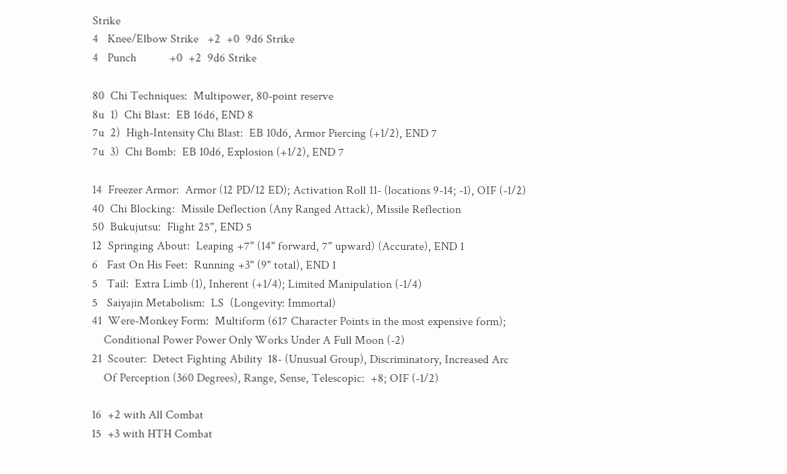Strike
4   Knee/Elbow Strike   +2  +0  9d6 Strike
4   Punch           +0  +2  9d6 Strike

80  Chi Techniques:  Multipower, 80-point reserve
8u  1)  Chi Blast:  EB 16d6, END 8
7u  2)  High-Intensity Chi Blast:  EB 10d6, Armor Piercing (+1/2), END 7
7u  3)  Chi Bomb:  EB 10d6, Explosion (+1/2), END 7

14  Freezer Armor:  Armor (12 PD/12 ED); Activation Roll 11- (locations 9-14; -1), OIF (-1/2)
40  Chi Blocking:  Missile Deflection (Any Ranged Attack), Missile Reflection
50  Bukujutsu:  Flight 25", END 5
12  Springing About:  Leaping +7" (14" forward, 7" upward) (Accurate), END 1
6   Fast On His Feet:  Running +3" (9" total), END 1
5   Tail:  Extra Limb (1), Inherent (+1/4); Limited Manipulation (-1/4)
5   Saiyajin Metabolism:  LS  (Longevity: Immortal)
41  Were-Monkey Form:  Multiform (617 Character Points in the most expensive form);
    Conditional Power Power Only Works Under A Full Moon (-2)
21  Scouter:  Detect Fighting Ability  18- (Unusual Group), Discriminatory, Increased Arc
    Of Perception (360 Degrees), Range, Sense, Telescopic:  +8; OIF (-1/2)

16  +2 with All Combat
15  +3 with HTH Combat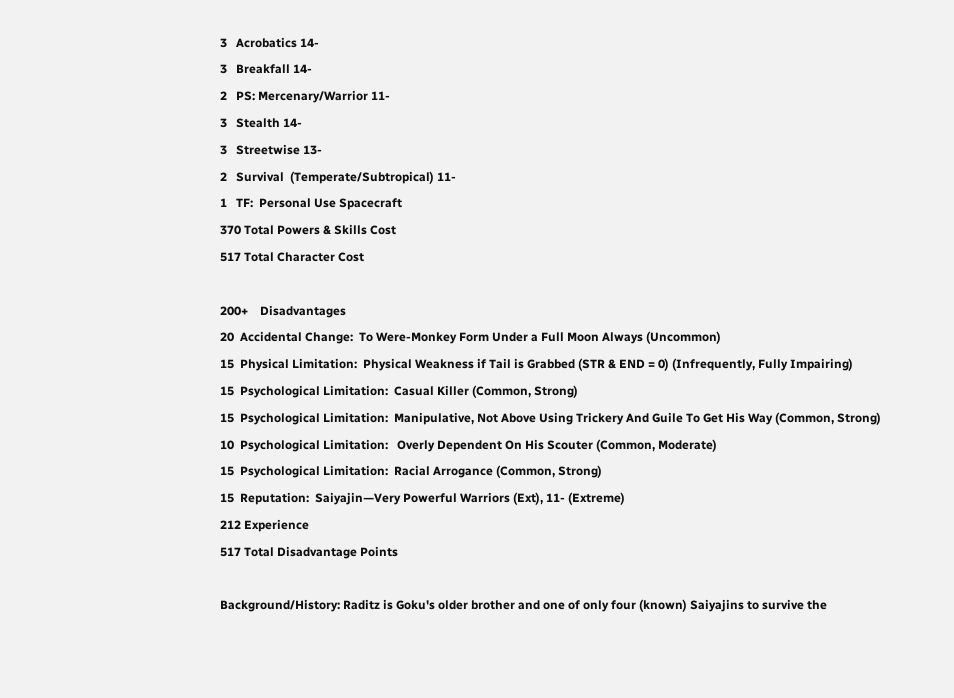3   Acrobatics 14-
3   Breakfall 14-
2   PS: Mercenary/Warrior 11-
3   Stealth 14-
3   Streetwise 13-
2   Survival  (Temperate/Subtropical) 11-
1   TF:  Personal Use Spacecraft
370 Total Powers & Skills Cost
517 Total Character Cost

200+    Disadvantages
20  Accidental Change:  To Were-Monkey Form Under a Full Moon Always (Uncommon)
15  Physical Limitation:  Physical Weakness if Tail is Grabbed (STR & END = 0) (Infrequently, Fully Impairing)
15  Psychological Limitation:  Casual Killer (Common, Strong)
15  Psychological Limitation:  Manipulative, Not Above Using Trickery And Guile To Get His Way (Common, Strong)
10  Psychological Limitation:   Overly Dependent On His Scouter (Common, Moderate)
15  Psychological Limitation:  Racial Arrogance (Common, Strong)
15  Reputation:  Saiyajin—Very Powerful Warriors (Ext), 11- (Extreme)
212 Experience
517 Total Disadvantage Points

Background/History: Raditz is Goku's older brother and one of only four (known) Saiyajins to survive the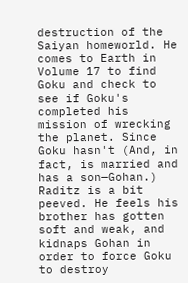destruction of the Saiyan homeworld. He comes to Earth in Volume 17 to find Goku and check to see if Goku's completed his mission of wrecking the planet. Since Goku hasn't (And, in fact, is married and has a son—Gohan.) Raditz is a bit peeved. He feels his brother has gotten soft and weak, and kidnaps Gohan in order to force Goku to destroy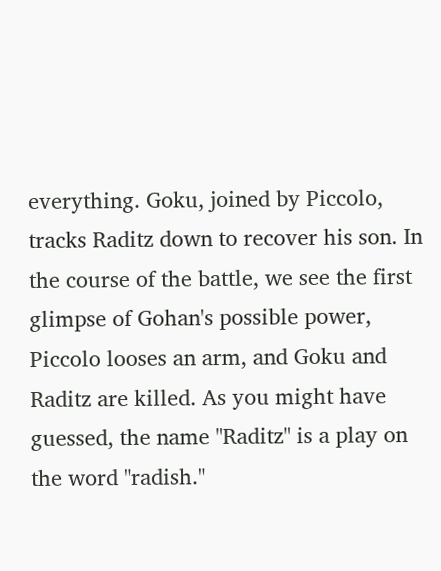everything. Goku, joined by Piccolo, tracks Raditz down to recover his son. In the course of the battle, we see the first glimpse of Gohan's possible power, Piccolo looses an arm, and Goku and Raditz are killed. As you might have guessed, the name "Raditz" is a play on the word "radish."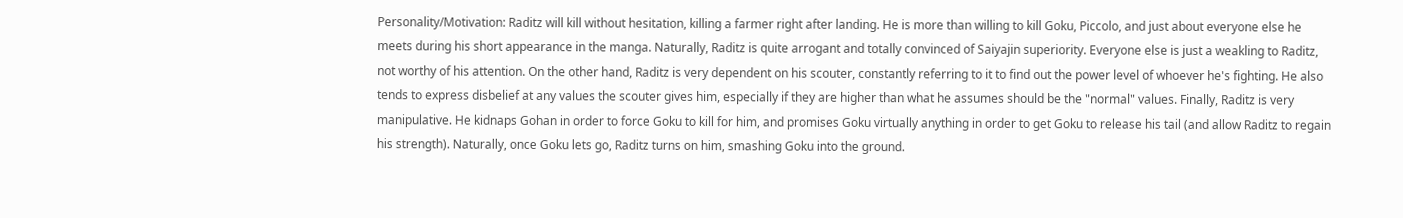Personality/Motivation: Raditz will kill without hesitation, killing a farmer right after landing. He is more than willing to kill Goku, Piccolo, and just about everyone else he meets during his short appearance in the manga. Naturally, Raditz is quite arrogant and totally convinced of Saiyajin superiority. Everyone else is just a weakling to Raditz, not worthy of his attention. On the other hand, Raditz is very dependent on his scouter, constantly referring to it to find out the power level of whoever he's fighting. He also tends to express disbelief at any values the scouter gives him, especially if they are higher than what he assumes should be the "normal" values. Finally, Raditz is very manipulative. He kidnaps Gohan in order to force Goku to kill for him, and promises Goku virtually anything in order to get Goku to release his tail (and allow Raditz to regain his strength). Naturally, once Goku lets go, Raditz turns on him, smashing Goku into the ground.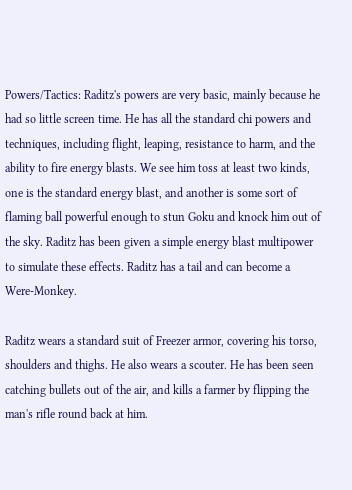Powers/Tactics: Raditz's powers are very basic, mainly because he had so little screen time. He has all the standard chi powers and techniques, including flight, leaping, resistance to harm, and the ability to fire energy blasts. We see him toss at least two kinds, one is the standard energy blast, and another is some sort of flaming ball powerful enough to stun Goku and knock him out of the sky. Raditz has been given a simple energy blast multipower to simulate these effects. Raditz has a tail and can become a Were-Monkey.

Raditz wears a standard suit of Freezer armor, covering his torso, shoulders and thighs. He also wears a scouter. He has been seen catching bullets out of the air, and kills a farmer by flipping the man's rifle round back at him.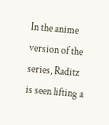In the anime version of the series, Raditz is seen lifting a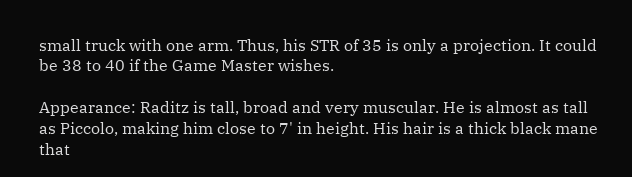small truck with one arm. Thus, his STR of 35 is only a projection. It could be 38 to 40 if the Game Master wishes.

Appearance: Raditz is tall, broad and very muscular. He is almost as tall as Piccolo, making him close to 7' in height. His hair is a thick black mane that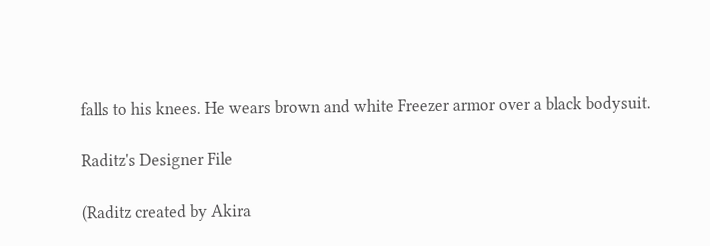falls to his knees. He wears brown and white Freezer armor over a black bodysuit.

Raditz's Designer File

(Raditz created by Akira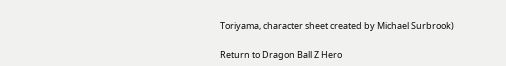Toriyama, character sheet created by Michael Surbrook)

Return to Dragon Ball Z Hero